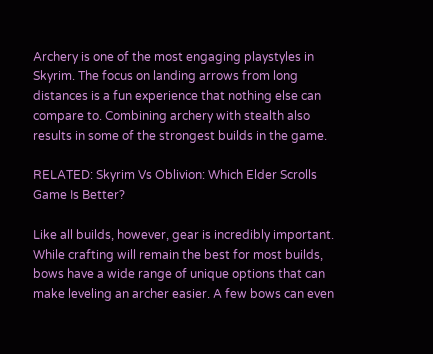Archery is one of the most engaging playstyles in Skyrim. The focus on landing arrows from long distances is a fun experience that nothing else can compare to. Combining archery with stealth also results in some of the strongest builds in the game.

RELATED: Skyrim Vs Oblivion: Which Elder Scrolls Game Is Better?

Like all builds, however, gear is incredibly important. While crafting will remain the best for most builds, bows have a wide range of unique options that can make leveling an archer easier. A few bows can even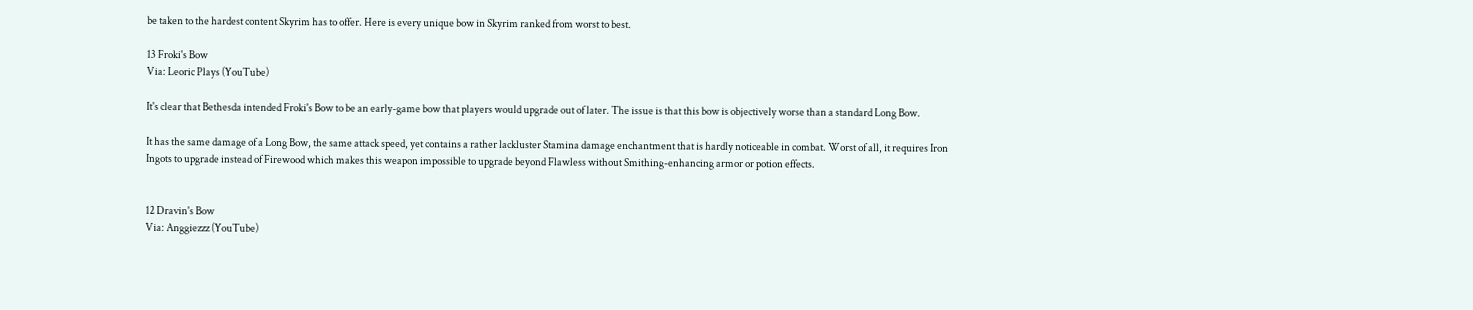be taken to the hardest content Skyrim has to offer. Here is every unique bow in Skyrim ranked from worst to best.

13 Froki's Bow
Via: Leoric Plays (YouTube)

It's clear that Bethesda intended Froki's Bow to be an early-game bow that players would upgrade out of later. The issue is that this bow is objectively worse than a standard Long Bow.

It has the same damage of a Long Bow, the same attack speed, yet contains a rather lackluster Stamina damage enchantment that is hardly noticeable in combat. Worst of all, it requires Iron Ingots to upgrade instead of Firewood which makes this weapon impossible to upgrade beyond Flawless without Smithing-enhancing armor or potion effects.


12 Dravin's Bow
Via: Anggiezzz (YouTube)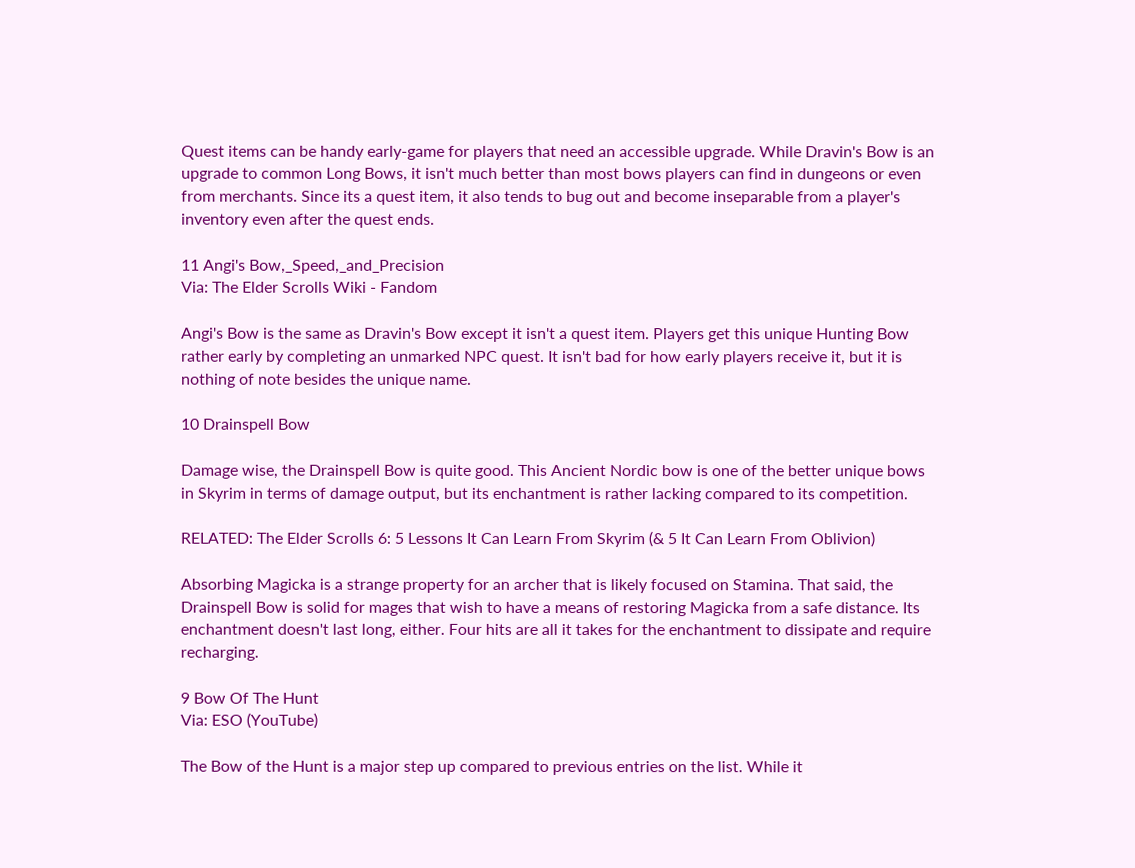Quest items can be handy early-game for players that need an accessible upgrade. While Dravin's Bow is an upgrade to common Long Bows, it isn't much better than most bows players can find in dungeons or even from merchants. Since its a quest item, it also tends to bug out and become inseparable from a player's inventory even after the quest ends.

11 Angi's Bow,_Speed,_and_Precision
Via: The Elder Scrolls Wiki - Fandom

Angi's Bow is the same as Dravin's Bow except it isn't a quest item. Players get this unique Hunting Bow rather early by completing an unmarked NPC quest. It isn't bad for how early players receive it, but it is nothing of note besides the unique name.

10 Drainspell Bow

Damage wise, the Drainspell Bow is quite good. This Ancient Nordic bow is one of the better unique bows in Skyrim in terms of damage output, but its enchantment is rather lacking compared to its competition.

RELATED: The Elder Scrolls 6: 5 Lessons It Can Learn From Skyrim (& 5 It Can Learn From Oblivion)

Absorbing Magicka is a strange property for an archer that is likely focused on Stamina. That said, the Drainspell Bow is solid for mages that wish to have a means of restoring Magicka from a safe distance. Its enchantment doesn't last long, either. Four hits are all it takes for the enchantment to dissipate and require recharging.

9 Bow Of The Hunt
Via: ESO (YouTube)

The Bow of the Hunt is a major step up compared to previous entries on the list. While it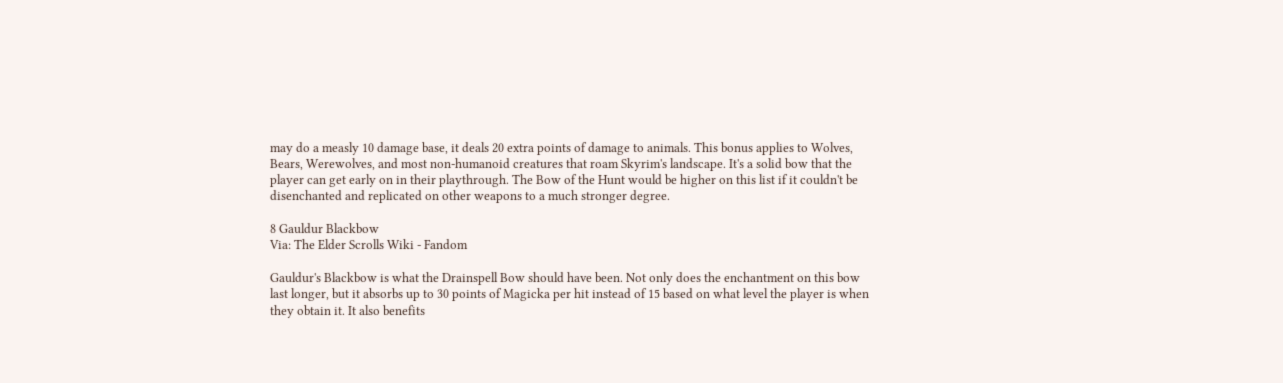may do a measly 10 damage base, it deals 20 extra points of damage to animals. This bonus applies to Wolves, Bears, Werewolves, and most non-humanoid creatures that roam Skyrim's landscape. It's a solid bow that the player can get early on in their playthrough. The Bow of the Hunt would be higher on this list if it couldn't be disenchanted and replicated on other weapons to a much stronger degree.

8 Gauldur Blackbow
Via: The Elder Scrolls Wiki - Fandom

Gauldur's Blackbow is what the Drainspell Bow should have been. Not only does the enchantment on this bow last longer, but it absorbs up to 30 points of Magicka per hit instead of 15 based on what level the player is when they obtain it. It also benefits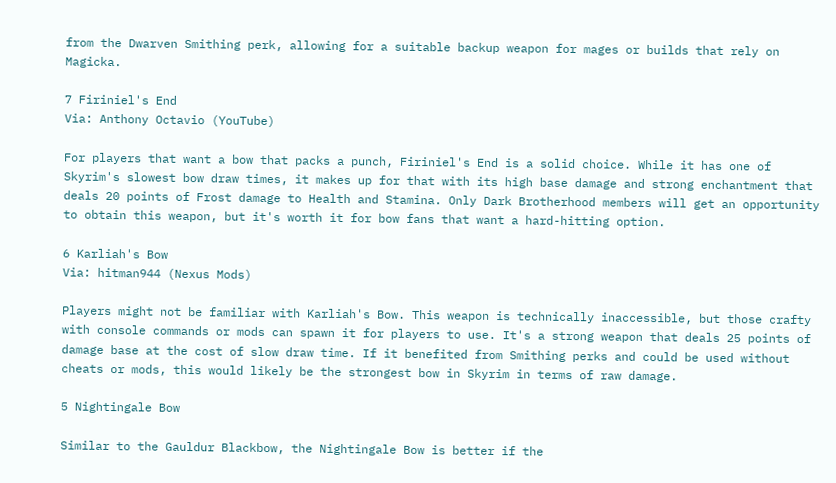from the Dwarven Smithing perk, allowing for a suitable backup weapon for mages or builds that rely on Magicka.

7 Firiniel's End
Via: Anthony Octavio (YouTube)

For players that want a bow that packs a punch, Firiniel's End is a solid choice. While it has one of Skyrim's slowest bow draw times, it makes up for that with its high base damage and strong enchantment that deals 20 points of Frost damage to Health and Stamina. Only Dark Brotherhood members will get an opportunity to obtain this weapon, but it's worth it for bow fans that want a hard-hitting option.

6 Karliah's Bow
Via: hitman944 (Nexus Mods)

Players might not be familiar with Karliah's Bow. This weapon is technically inaccessible, but those crafty with console commands or mods can spawn it for players to use. It's a strong weapon that deals 25 points of damage base at the cost of slow draw time. If it benefited from Smithing perks and could be used without cheats or mods, this would likely be the strongest bow in Skyrim in terms of raw damage.

5 Nightingale Bow

Similar to the Gauldur Blackbow, the Nightingale Bow is better if the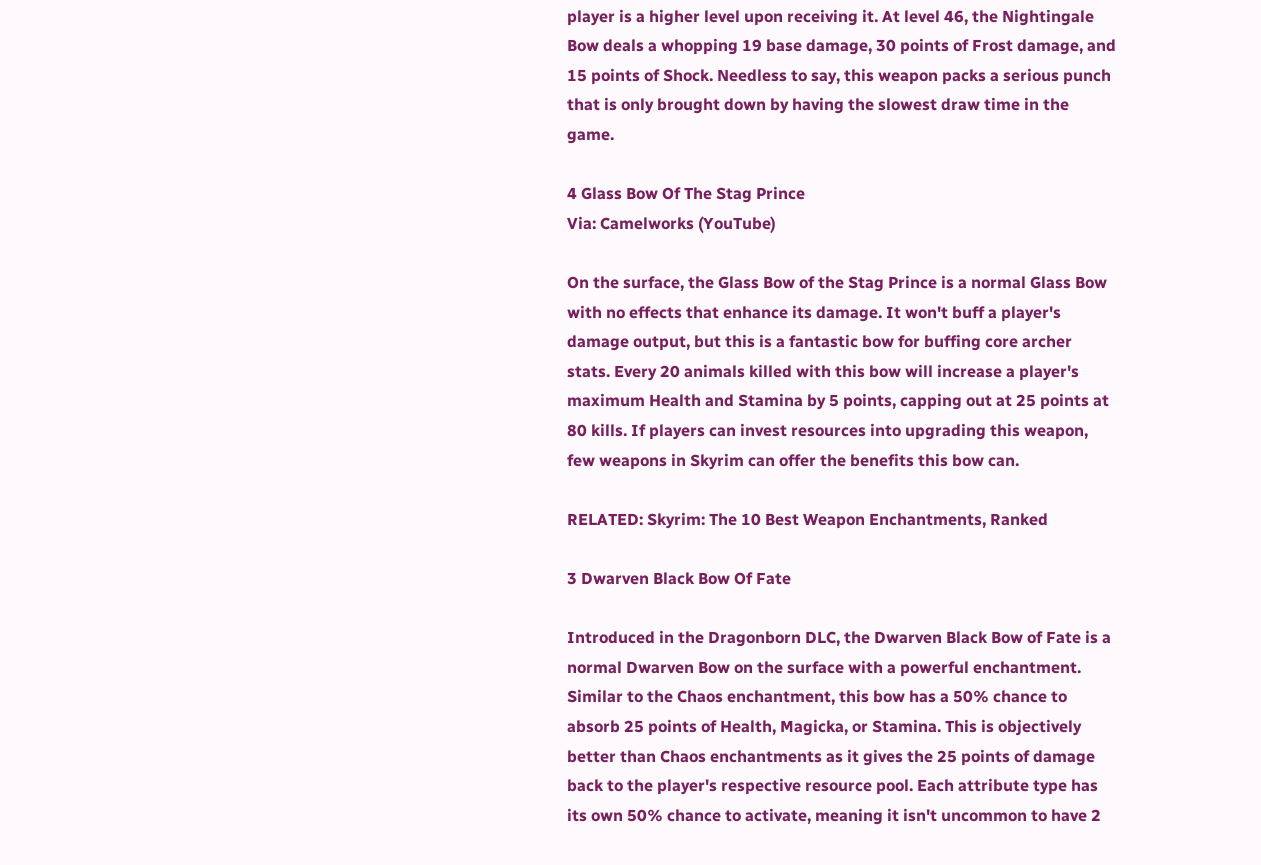player is a higher level upon receiving it. At level 46, the Nightingale Bow deals a whopping 19 base damage, 30 points of Frost damage, and 15 points of Shock. Needless to say, this weapon packs a serious punch that is only brought down by having the slowest draw time in the game.

4 Glass Bow Of The Stag Prince
Via: Camelworks (YouTube)

On the surface, the Glass Bow of the Stag Prince is a normal Glass Bow with no effects that enhance its damage. It won't buff a player's damage output, but this is a fantastic bow for buffing core archer stats. Every 20 animals killed with this bow will increase a player's maximum Health and Stamina by 5 points, capping out at 25 points at 80 kills. If players can invest resources into upgrading this weapon, few weapons in Skyrim can offer the benefits this bow can.

RELATED: Skyrim: The 10 Best Weapon Enchantments, Ranked

3 Dwarven Black Bow Of Fate

Introduced in the Dragonborn DLC, the Dwarven Black Bow of Fate is a normal Dwarven Bow on the surface with a powerful enchantment. Similar to the Chaos enchantment, this bow has a 50% chance to absorb 25 points of Health, Magicka, or Stamina. This is objectively better than Chaos enchantments as it gives the 25 points of damage back to the player's respective resource pool. Each attribute type has its own 50% chance to activate, meaning it isn't uncommon to have 2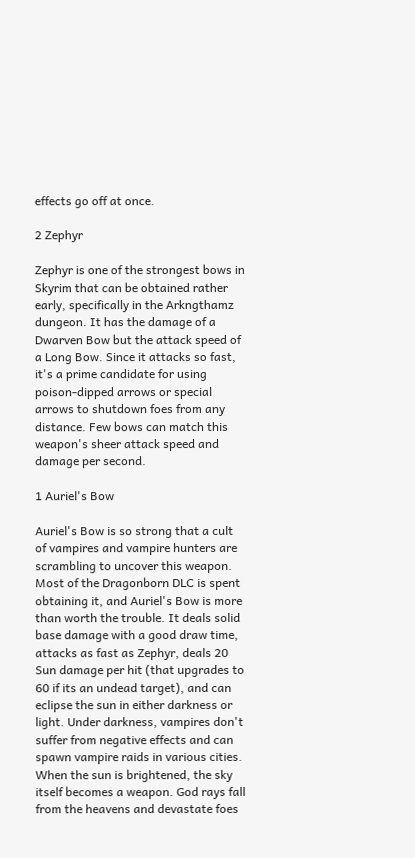effects go off at once.

2 Zephyr

Zephyr is one of the strongest bows in Skyrim that can be obtained rather early, specifically in the Arkngthamz dungeon. It has the damage of a Dwarven Bow but the attack speed of a Long Bow. Since it attacks so fast, it's a prime candidate for using poison-dipped arrows or special arrows to shutdown foes from any distance. Few bows can match this weapon's sheer attack speed and damage per second.

1 Auriel's Bow

Auriel's Bow is so strong that a cult of vampires and vampire hunters are scrambling to uncover this weapon. Most of the Dragonborn DLC is spent obtaining it, and Auriel's Bow is more than worth the trouble. It deals solid base damage with a good draw time, attacks as fast as Zephyr, deals 20 Sun damage per hit (that upgrades to 60 if its an undead target), and can eclipse the sun in either darkness or light. Under darkness, vampires don't suffer from negative effects and can spawn vampire raids in various cities. When the sun is brightened, the sky itself becomes a weapon. God rays fall from the heavens and devastate foes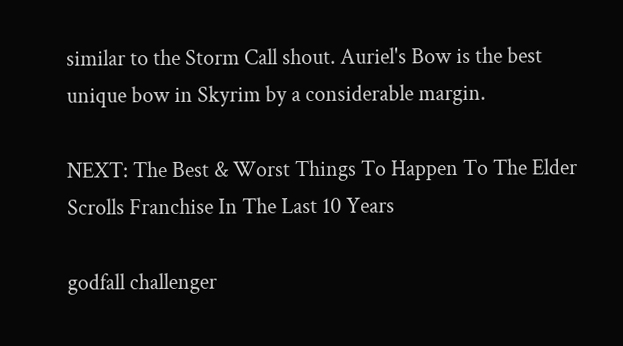similar to the Storm Call shout. Auriel's Bow is the best unique bow in Skyrim by a considerable margin.

NEXT: The Best & Worst Things To Happen To The Elder Scrolls Franchise In The Last 10 Years

godfall challenger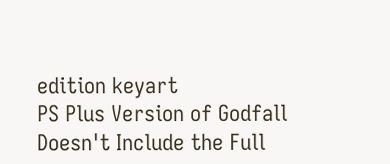edition keyart
PS Plus Version of Godfall Doesn't Include the Full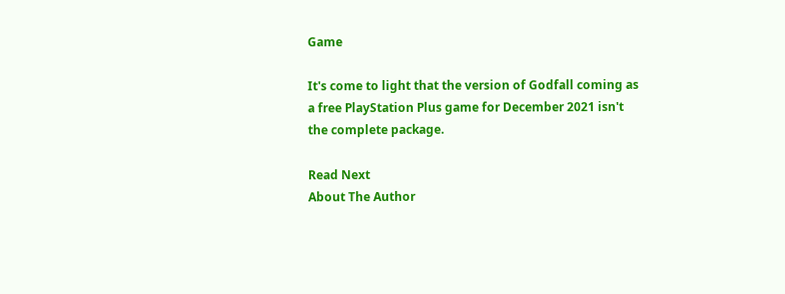Game

It's come to light that the version of Godfall coming as a free PlayStation Plus game for December 2021 isn't the complete package.

Read Next
About The Author